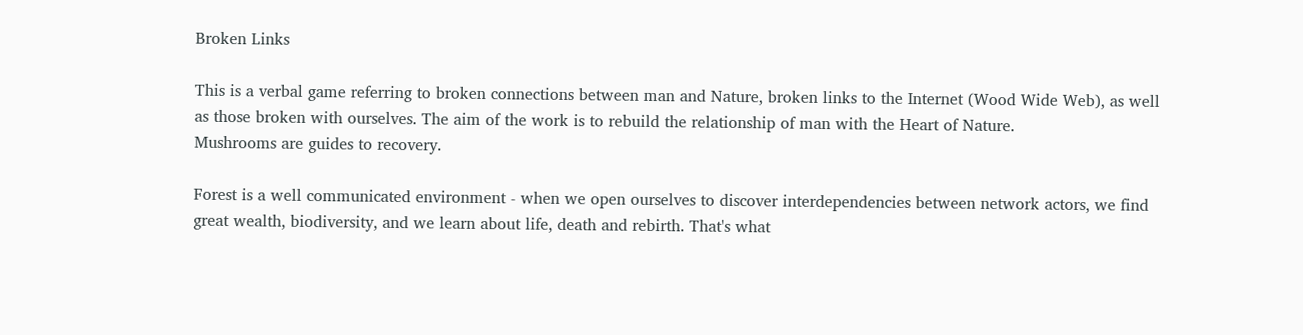Broken Links

This is a verbal game referring to broken connections between man and Nature, broken links to the Internet (Wood Wide Web), as well as those broken with ourselves. The aim of the work is to rebuild the relationship of man with the Heart of Nature.
Mushrooms are guides to recovery.

Forest is a well communicated environment - when we open ourselves to discover interdependencies between network actors, we find great wealth, biodiversity, and we learn about life, death and rebirth. That's what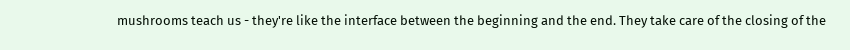mushrooms teach us - they're like the interface between the beginning and the end. They take care of the closing of the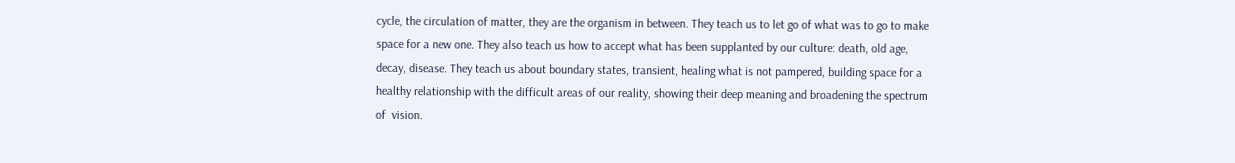cycle, the circulation of matter, they are the organism in between. They teach us to let go of what was to go to make space for a new one. They also teach us how to accept what has been supplanted by our culture: death, old age, decay, disease. They teach us about boundary states, transient, healing what is not pampered, building space for a healthy relationship with the difficult areas of our reality, showing their deep meaning and broadening the spectrum of  vision.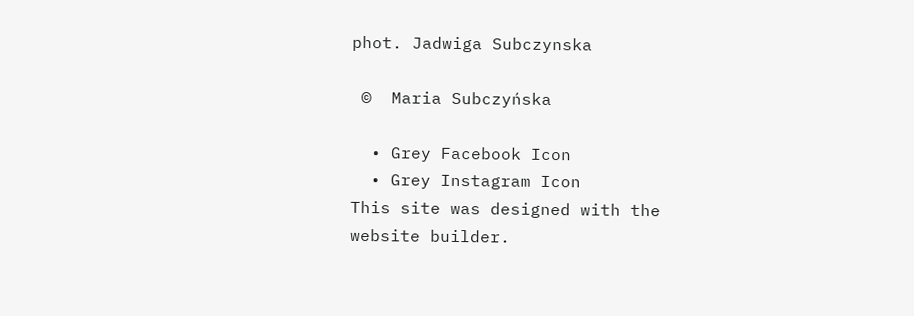phot. Jadwiga Subczynska

 ©  Maria Subczyńska

  • Grey Facebook Icon
  • Grey Instagram Icon
This site was designed with the
website builder.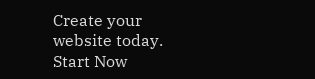Create your website today.
Start Now